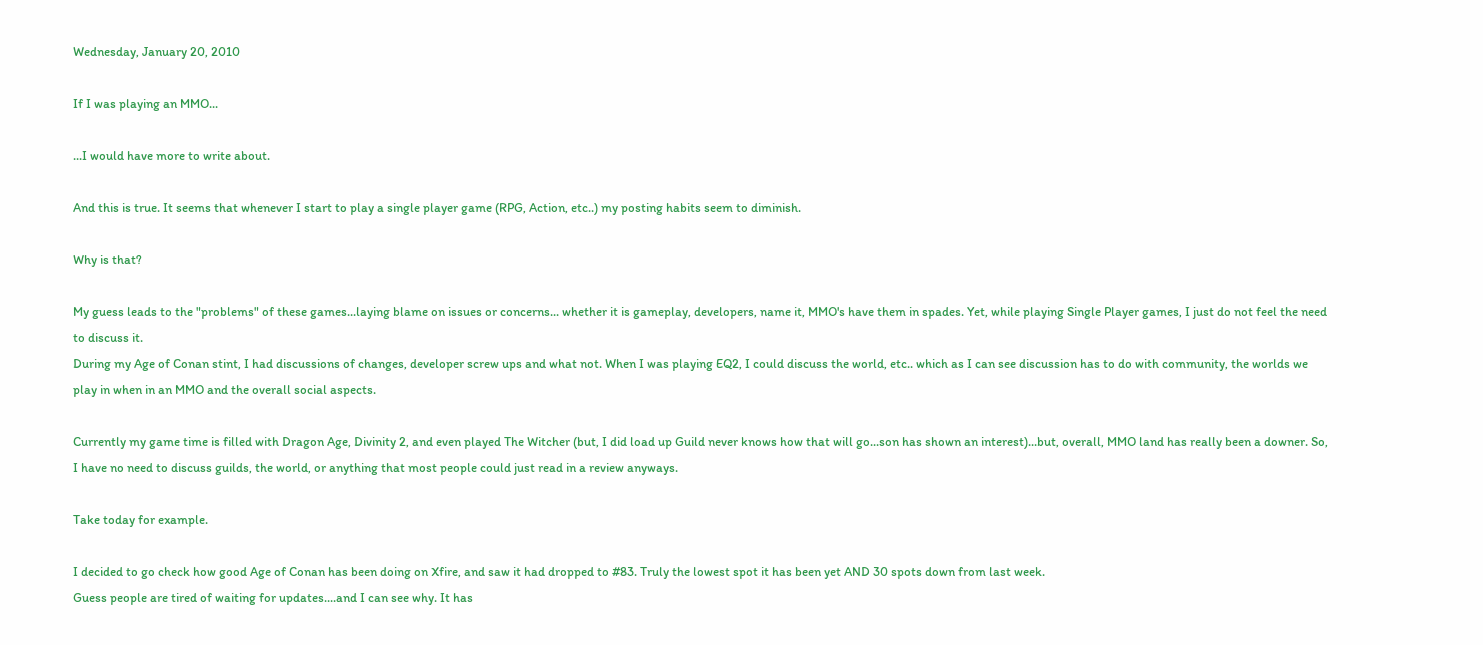Wednesday, January 20, 2010

If I was playing an MMO...

...I would have more to write about.

And this is true. It seems that whenever I start to play a single player game (RPG, Action, etc..) my posting habits seem to diminish.

Why is that?

My guess leads to the "problems" of these games...laying blame on issues or concerns... whether it is gameplay, developers, name it, MMO's have them in spades. Yet, while playing Single Player games, I just do not feel the need to discuss it.
During my Age of Conan stint, I had discussions of changes, developer screw ups and what not. When I was playing EQ2, I could discuss the world, etc.. which as I can see discussion has to do with community, the worlds we play in when in an MMO and the overall social aspects.

Currently my game time is filled with Dragon Age, Divinity 2, and even played The Witcher (but, I did load up Guild never knows how that will go...son has shown an interest)...but, overall, MMO land has really been a downer. So, I have no need to discuss guilds, the world, or anything that most people could just read in a review anyways.

Take today for example.

I decided to go check how good Age of Conan has been doing on Xfire, and saw it had dropped to #83. Truly the lowest spot it has been yet AND 30 spots down from last week.
Guess people are tired of waiting for updates....and I can see why. It has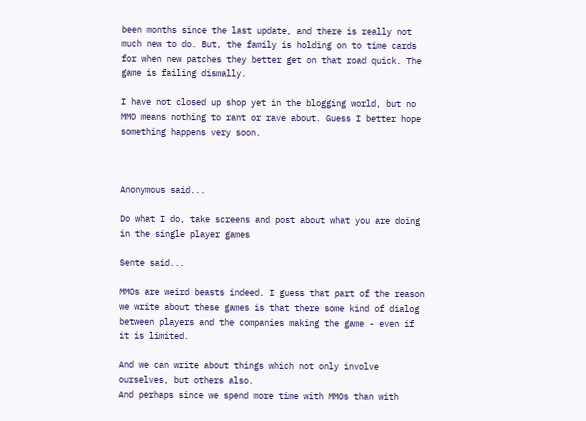been months since the last update, and there is really not much new to do. But, the family is holding on to time cards for when new patches they better get on that road quick. The game is failing dismally.

I have not closed up shop yet in the blogging world, but no MMO means nothing to rant or rave about. Guess I better hope something happens very soon.



Anonymous said...

Do what I do, take screens and post about what you are doing in the single player games

Sente said...

MMOs are weird beasts indeed. I guess that part of the reason we write about these games is that there some kind of dialog between players and the companies making the game - even if it is limited.

And we can write about things which not only involve ourselves, but others also.
And perhaps since we spend more time with MMOs than with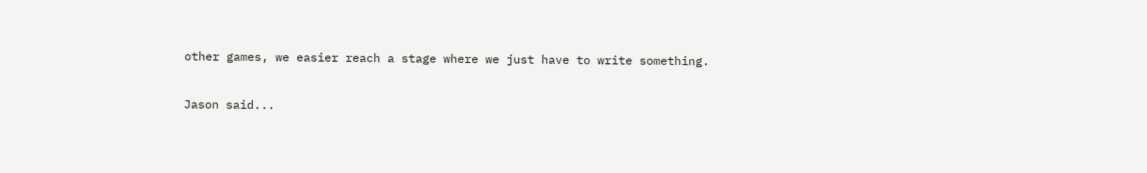other games, we easier reach a stage where we just have to write something.

Jason said...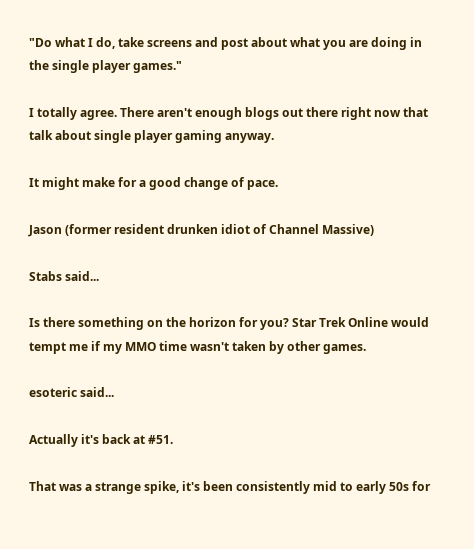"Do what I do, take screens and post about what you are doing in the single player games."

I totally agree. There aren't enough blogs out there right now that talk about single player gaming anyway.

It might make for a good change of pace.

Jason (former resident drunken idiot of Channel Massive)

Stabs said...

Is there something on the horizon for you? Star Trek Online would tempt me if my MMO time wasn't taken by other games.

esoteric said...

Actually it's back at #51.

That was a strange spike, it's been consistently mid to early 50s for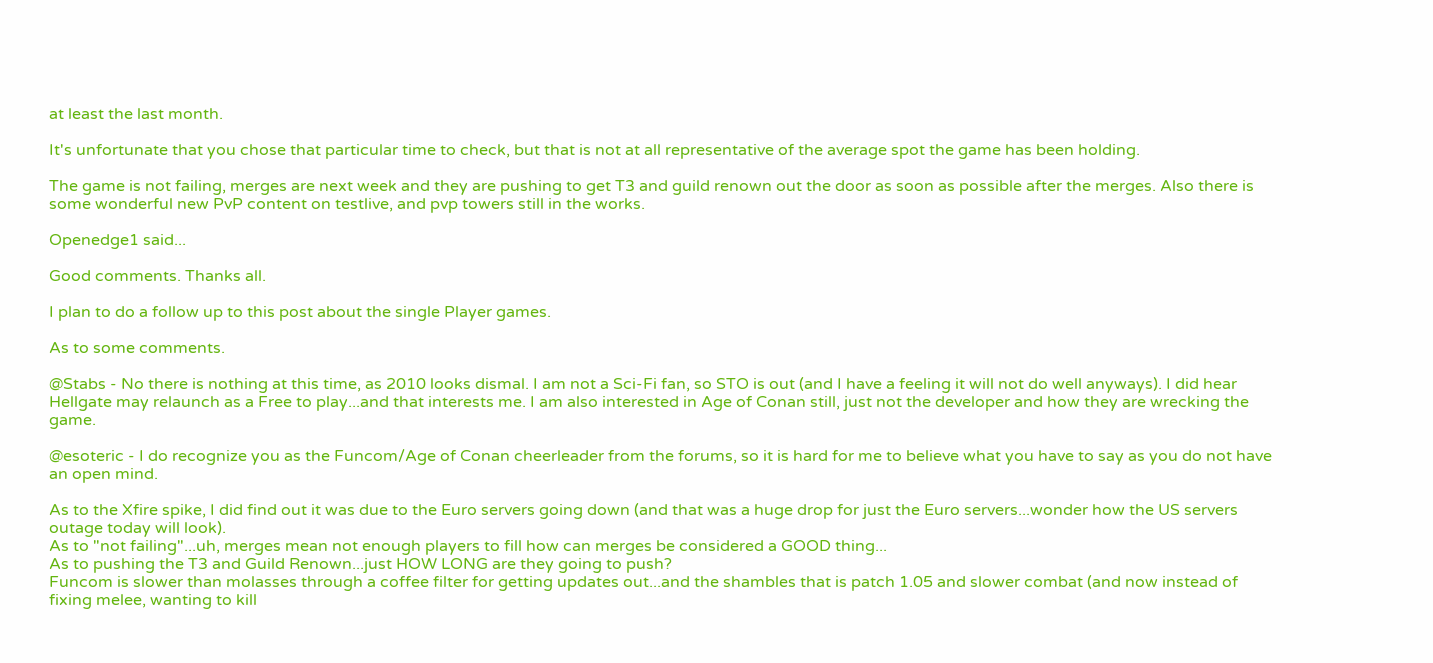at least the last month.

It's unfortunate that you chose that particular time to check, but that is not at all representative of the average spot the game has been holding.

The game is not failing, merges are next week and they are pushing to get T3 and guild renown out the door as soon as possible after the merges. Also there is some wonderful new PvP content on testlive, and pvp towers still in the works.

Openedge1 said...

Good comments. Thanks all.

I plan to do a follow up to this post about the single Player games.

As to some comments.

@Stabs - No there is nothing at this time, as 2010 looks dismal. I am not a Sci-Fi fan, so STO is out (and I have a feeling it will not do well anyways). I did hear Hellgate may relaunch as a Free to play...and that interests me. I am also interested in Age of Conan still, just not the developer and how they are wrecking the game.

@esoteric - I do recognize you as the Funcom/Age of Conan cheerleader from the forums, so it is hard for me to believe what you have to say as you do not have an open mind.

As to the Xfire spike, I did find out it was due to the Euro servers going down (and that was a huge drop for just the Euro servers...wonder how the US servers outage today will look).
As to "not failing"...uh, merges mean not enough players to fill how can merges be considered a GOOD thing...
As to pushing the T3 and Guild Renown...just HOW LONG are they going to push?
Funcom is slower than molasses through a coffee filter for getting updates out...and the shambles that is patch 1.05 and slower combat (and now instead of fixing melee, wanting to kill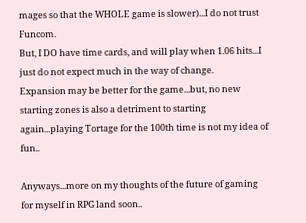mages so that the WHOLE game is slower)...I do not trust Funcom.
But, I DO have time cards, and will play when 1.06 hits...I just do not expect much in the way of change.
Expansion may be better for the game...but, no new starting zones is also a detriment to starting again...playing Tortage for the 100th time is not my idea of fun..

Anyways...more on my thoughts of the future of gaming for myself in RPG land soon..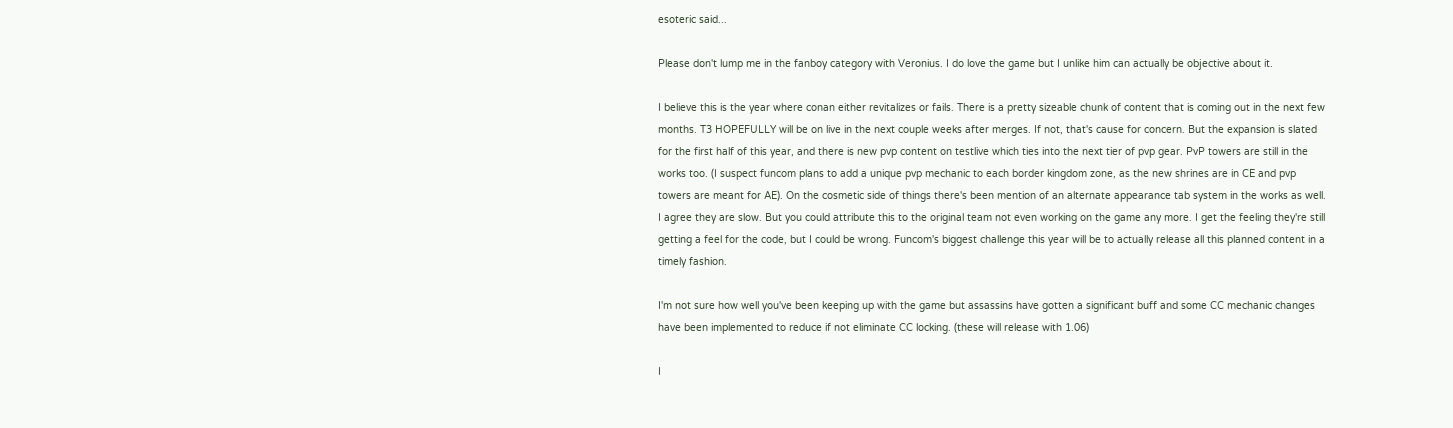esoteric said...

Please don't lump me in the fanboy category with Veronius. I do love the game but I unlike him can actually be objective about it.

I believe this is the year where conan either revitalizes or fails. There is a pretty sizeable chunk of content that is coming out in the next few months. T3 HOPEFULLY will be on live in the next couple weeks after merges. If not, that's cause for concern. But the expansion is slated for the first half of this year, and there is new pvp content on testlive which ties into the next tier of pvp gear. PvP towers are still in the works too. (I suspect funcom plans to add a unique pvp mechanic to each border kingdom zone, as the new shrines are in CE and pvp towers are meant for AE). On the cosmetic side of things there's been mention of an alternate appearance tab system in the works as well. I agree they are slow. But you could attribute this to the original team not even working on the game any more. I get the feeling they're still getting a feel for the code, but I could be wrong. Funcom's biggest challenge this year will be to actually release all this planned content in a timely fashion.

I'm not sure how well you've been keeping up with the game but assassins have gotten a significant buff and some CC mechanic changes have been implemented to reduce if not eliminate CC locking. (these will release with 1.06)

I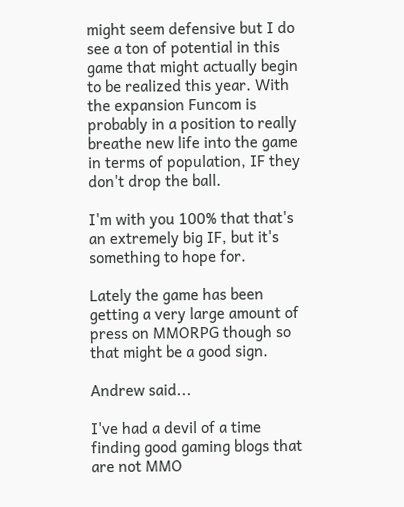might seem defensive but I do see a ton of potential in this game that might actually begin to be realized this year. With the expansion Funcom is probably in a position to really breathe new life into the game in terms of population, IF they don't drop the ball.

I'm with you 100% that that's an extremely big IF, but it's something to hope for.

Lately the game has been getting a very large amount of press on MMORPG though so that might be a good sign.

Andrew said...

I've had a devil of a time finding good gaming blogs that are not MMO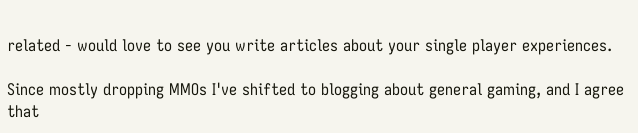related - would love to see you write articles about your single player experiences.

Since mostly dropping MMOs I've shifted to blogging about general gaming, and I agree that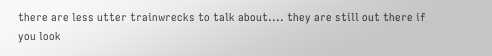there are less utter trainwrecks to talk about.... they are still out there if you look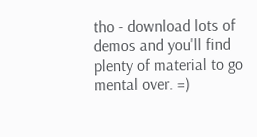tho - download lots of demos and you'll find plenty of material to go mental over. =)